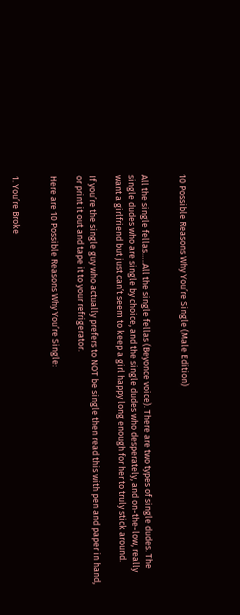10 Possible Reasons Why You’re Single (Male Edition)


All the single fellas…..All the single fellas (Beyonce voice). There are two types of single dudes. The single dudes who are single by choice, and the single dudes who desperately, and on-the-low, really want a girlfriend but just can’t seem to keep a girl happy long enough for her to truly stick around.

If you’re the single guy who actually prefers to NOT be single then read this with pen and paper in hand, or print it out and tape it to your refrigerator.

Here are 10 Possible Reasons Why You’re Single:


1. You’re Broke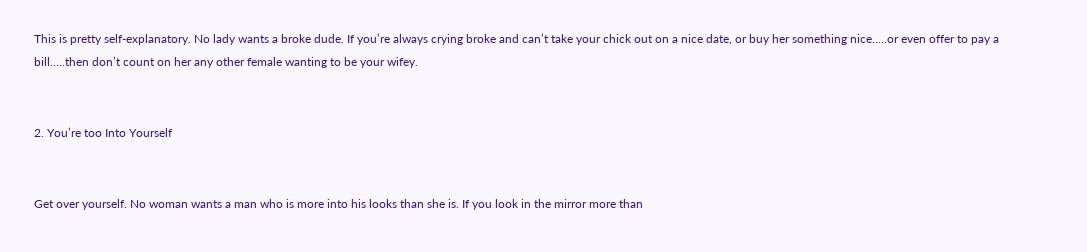This is pretty self-explanatory. No lady wants a broke dude. If you’re always crying broke and can’t take your chick out on a nice date, or buy her something nice…..or even offer to pay a bill…..then don’t count on her any other female wanting to be your wifey.


2. You’re too Into Yourself


Get over yourself. No woman wants a man who is more into his looks than she is. If you look in the mirror more than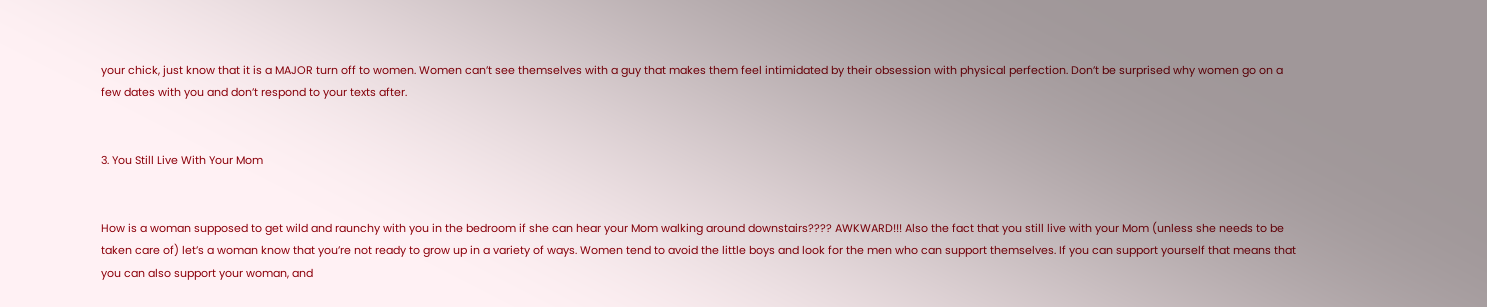your chick, just know that it is a MAJOR turn off to women. Women can’t see themselves with a guy that makes them feel intimidated by their obsession with physical perfection. Don’t be surprised why women go on a few dates with you and don’t respond to your texts after.


3. You Still Live With Your Mom


How is a woman supposed to get wild and raunchy with you in the bedroom if she can hear your Mom walking around downstairs???? AWKWARD!!! Also the fact that you still live with your Mom (unless she needs to be taken care of) let’s a woman know that you’re not ready to grow up in a variety of ways. Women tend to avoid the little boys and look for the men who can support themselves. If you can support yourself that means that you can also support your woman, and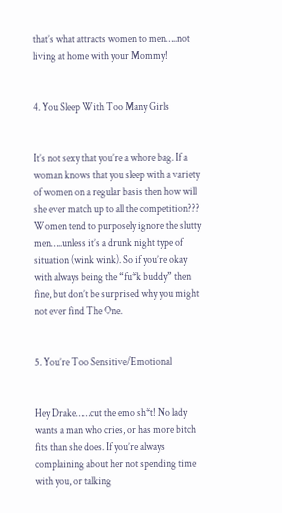that’s what attracts women to men…..not living at home with your Mommy!


4. You Sleep With Too Many Girls


It’s not sexy that you’re a whore bag. If a woman knows that you sleep with a variety of women on a regular basis then how will she ever match up to all the competition??? Women tend to purposely ignore the slutty men…..unless it’s a drunk night type of situation (wink wink). So if you’re okay with always being the “fu*k buddy” then fine, but don’t be surprised why you might not ever find The One.


5. You’re Too Sensitive/Emotional


Hey Drake……cut the emo sh*t! No lady wants a man who cries, or has more bitch fits than she does. If you’re always complaining about her not spending time with you, or talking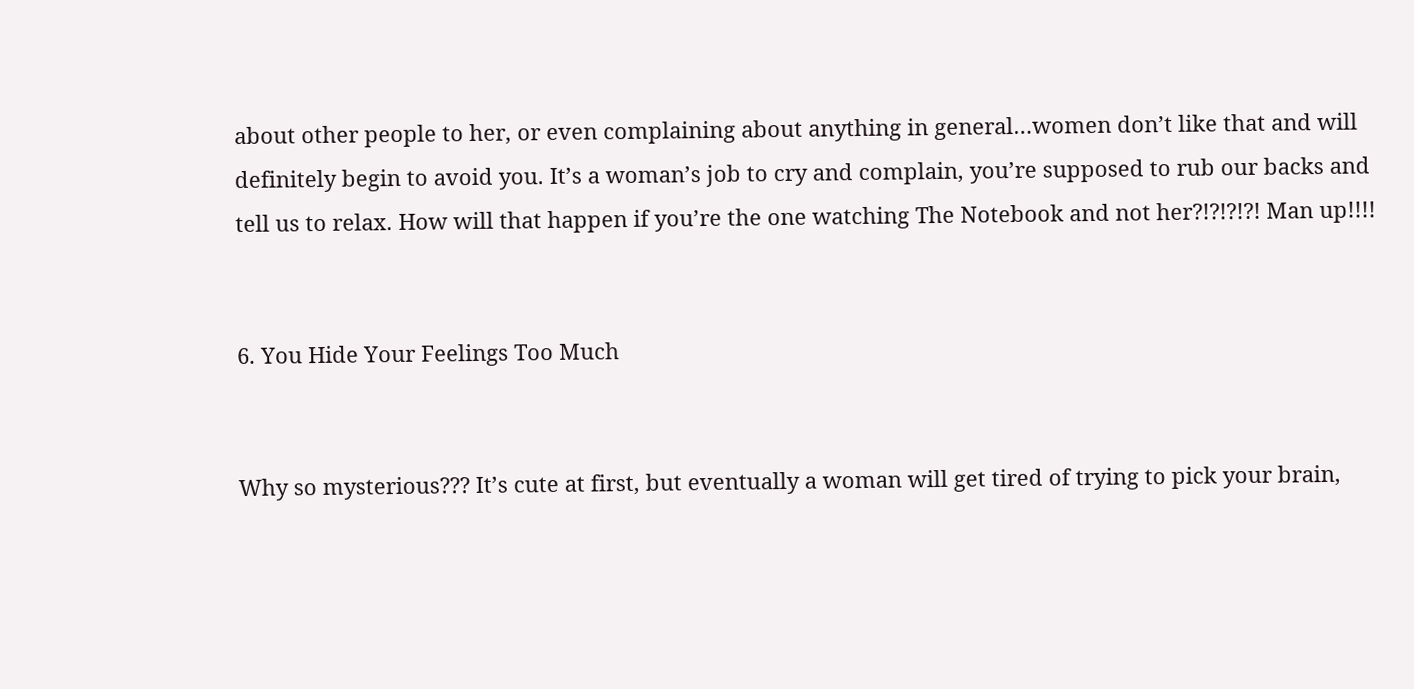about other people to her, or even complaining about anything in general…women don’t like that and will definitely begin to avoid you. It’s a woman’s job to cry and complain, you’re supposed to rub our backs and tell us to relax. How will that happen if you’re the one watching The Notebook and not her?!?!?!?! Man up!!!!


6. You Hide Your Feelings Too Much


Why so mysterious??? It’s cute at first, but eventually a woman will get tired of trying to pick your brain,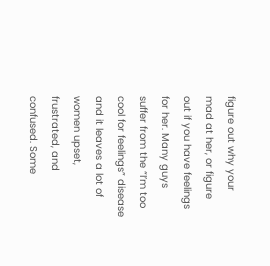figure out why your mad at her, or figure out if you have feelings for her. Many guys suffer from the “I’m too cool for feelings” disease and it leaves a lot of women upset, frustrated, and confused. Some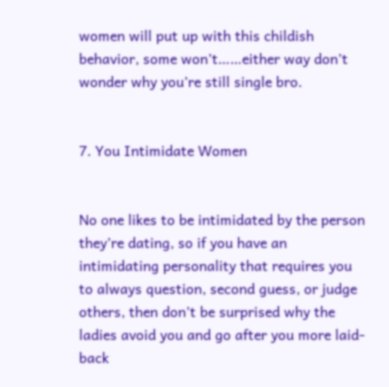women will put up with this childish behavior, some won’t……either way don’t wonder why you’re still single bro.


7. You Intimidate Women


No one likes to be intimidated by the person they’re dating, so if you have an intimidating personality that requires you to always question, second guess, or judge others, then don’t be surprised why the ladies avoid you and go after you more laid-back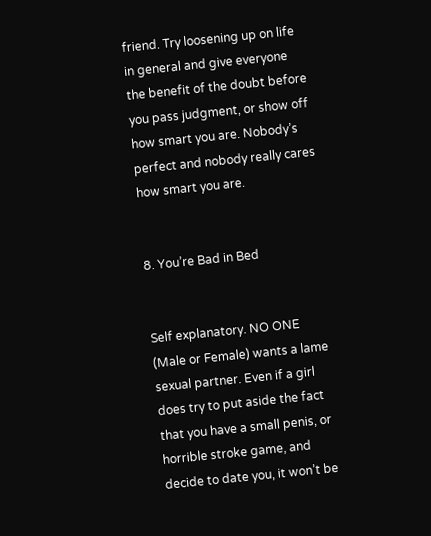friend. Try loosening up on life in general and give everyone the benefit of the doubt before you pass judgment, or show off how smart you are. Nobody’s perfect and nobody really cares how smart you are.


8. You’re Bad in Bed


Self explanatory. NO ONE (Male or Female) wants a lame sexual partner. Even if a girl does try to put aside the fact that you have a small penis, or horrible stroke game, and decide to date you, it won’t be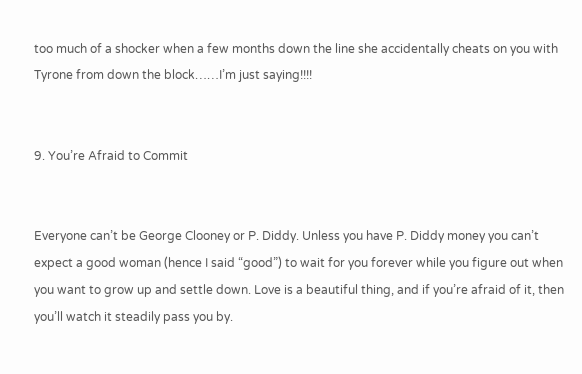too much of a shocker when a few months down the line she accidentally cheats on you with Tyrone from down the block……I’m just saying!!!!


9. You’re Afraid to Commit


Everyone can’t be George Clooney or P. Diddy. Unless you have P. Diddy money you can’t expect a good woman (hence I said “good”) to wait for you forever while you figure out when you want to grow up and settle down. Love is a beautiful thing, and if you’re afraid of it, then you’ll watch it steadily pass you by.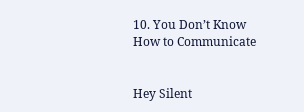10. You Don’t Know How to Communicate


Hey Silent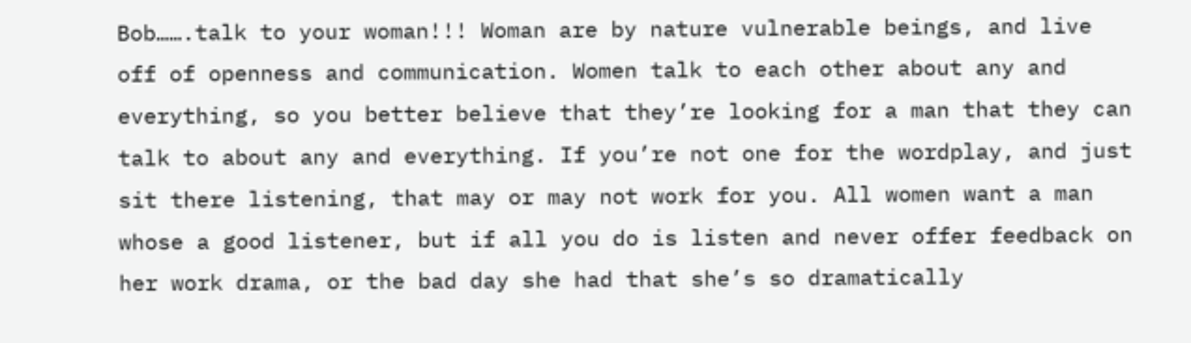Bob…….talk to your woman!!! Woman are by nature vulnerable beings, and live off of openness and communication. Women talk to each other about any and everything, so you better believe that they’re looking for a man that they can talk to about any and everything. If you’re not one for the wordplay, and just sit there listening, that may or may not work for you. All women want a man whose a good listener, but if all you do is listen and never offer feedback on her work drama, or the bad day she had that she’s so dramatically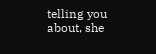telling you about, she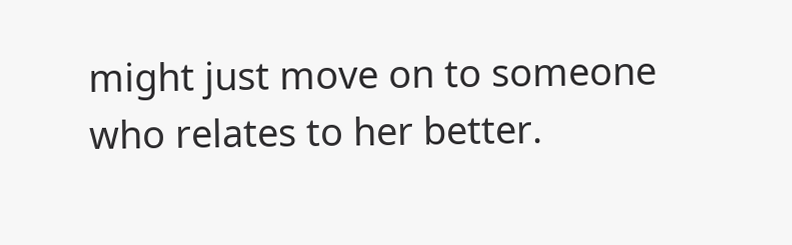might just move on to someone who relates to her better.